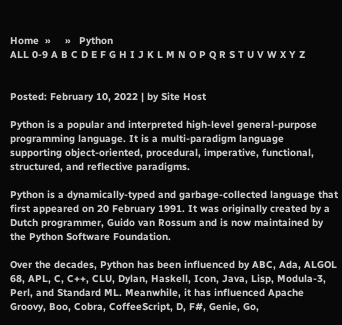Home  »     »   Python
ALL 0-9 A B C D E F G H I J K L M N O P Q R S T U V W X Y Z


Posted: February 10, 2022 | by Site Host

Python is a popular and interpreted high-level general-purpose programming language. It is a multi-paradigm language supporting object-oriented, procedural, imperative, functional, structured, and reflective paradigms.

Python is a dynamically-typed and garbage-collected language that first appeared on 20 February 1991. It was originally created by a Dutch programmer, Guido van Rossum and is now maintained by the Python Software Foundation.

Over the decades, Python has been influenced by ABC, Ada, ALGOL 68, APL, C, C++, CLU, Dylan, Haskell, Icon, Java, Lisp, Modula-3, Perl, and Standard ML. Meanwhile, it has influenced Apache Groovy, Boo, Cobra, CoffeeScript, D, F#, Genie, Go,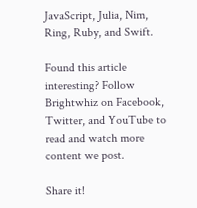JavaScript, Julia, Nim, Ring, Ruby, and Swift.

Found this article interesting? Follow Brightwhiz on Facebook, Twitter, and YouTube to read and watch more content we post.

Share it!